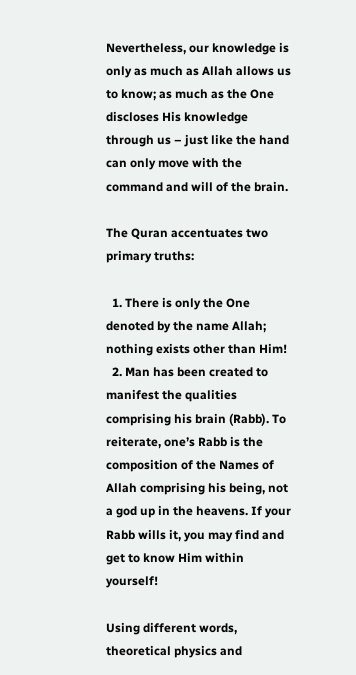Nevertheless, our knowledge is only as much as Allah allows us to know; as much as the One discloses His knowledge through us – just like the hand can only move with the command and will of the brain.

The Quran accentuates two primary truths:

  1. There is only the One denoted by the name Allah; nothing exists other than Him!
  2. Man has been created to manifest the qualities comprising his brain (Rabb). To reiterate, one’s Rabb is the composition of the Names of Allah comprising his being, not a god up in the heavens. If your Rabb wills it, you may find and get to know Him within yourself!

Using different words, theoretical physics and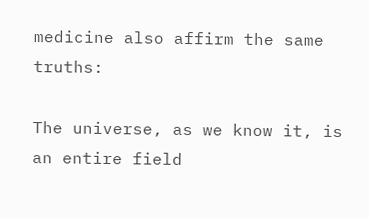medicine also affirm the same truths:

The universe, as we know it, is an entire field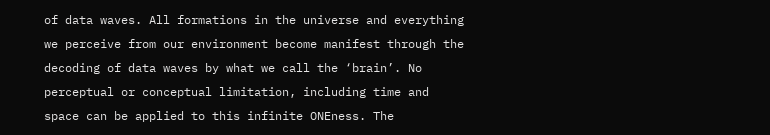of data waves. All formations in the universe and everything we perceive from our environment become manifest through the decoding of data waves by what we call the ‘brain’. No perceptual or conceptual limitation, including time and space can be applied to this infinite ONEness. The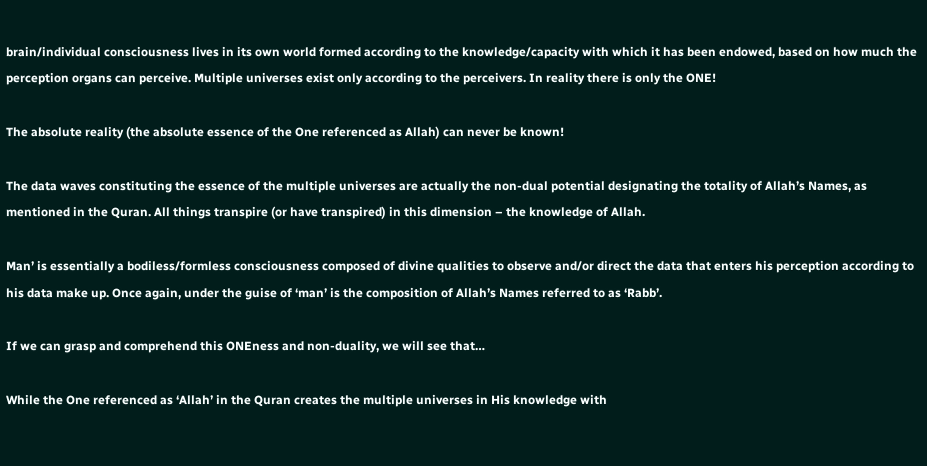brain/individual consciousness lives in its own world formed according to the knowledge/capacity with which it has been endowed, based on how much the perception organs can perceive. Multiple universes exist only according to the perceivers. In reality there is only the ONE!

The absolute reality (the absolute essence of the One referenced as Allah) can never be known!

The data waves constituting the essence of the multiple universes are actually the non-dual potential designating the totality of Allah’s Names, as mentioned in the Quran. All things transpire (or have transpired) in this dimension – the knowledge of Allah.

Man’ is essentially a bodiless/formless consciousness composed of divine qualities to observe and/or direct the data that enters his perception according to his data make up. Once again, under the guise of ‘man’ is the composition of Allah’s Names referred to as ‘Rabb’.

If we can grasp and comprehend this ONEness and non-duality, we will see that…

While the One referenced as ‘Allah’ in the Quran creates the multiple universes in His knowledge with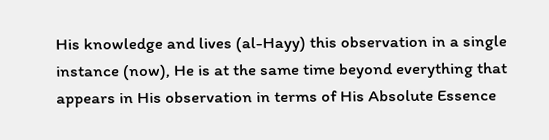His knowledge and lives (al-Hayy) this observation in a single instance (now), He is at the same time beyond everything that appears in His observation in terms of His Absolute Essence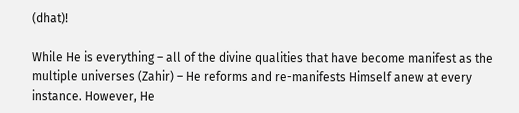(dhat)!

While He is everything – all of the divine qualities that have become manifest as the multiple universes (Zahir) – He reforms and re-manifests Himself anew at every instance. However, He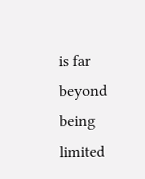is far beyond being limited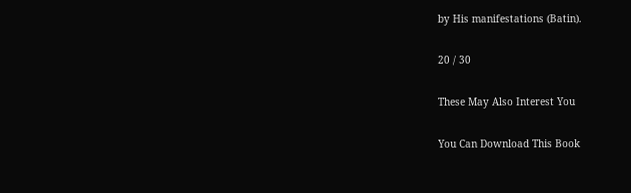by His manifestations (Batin).

20 / 30

These May Also Interest You

You Can Download This Book